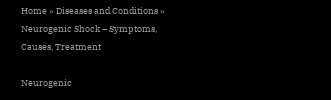Home » Diseases and Conditions » Neurogenic Shock – Symptoms, Causes, Treatment

Neurogenic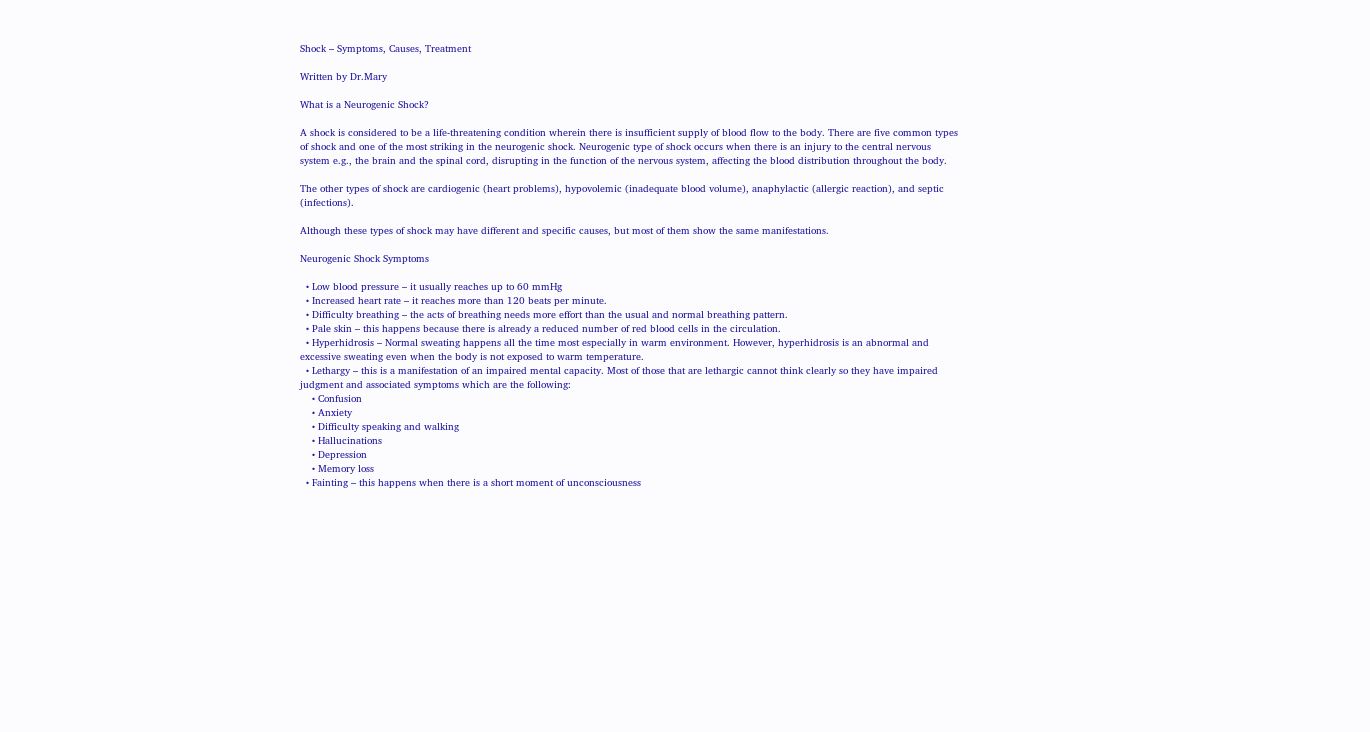Shock – Symptoms, Causes, Treatment

Written by Dr.Mary

What is a Neurogenic Shock?

A shock is considered to be a life-threatening condition wherein there is insufficient supply of blood flow to the body. There are five common types of shock and one of the most striking in the neurogenic shock. Neurogenic type of shock occurs when there is an injury to the central nervous system e.g., the brain and the spinal cord, disrupting in the function of the nervous system, affecting the blood distribution throughout the body.

The other types of shock are cardiogenic (heart problems), hypovolemic (inadequate blood volume), anaphylactic (allergic reaction), and septic (infections).

Although these types of shock may have different and specific causes, but most of them show the same manifestations.

Neurogenic Shock Symptoms

  • Low blood pressure – it usually reaches up to 60 mmHg
  • Increased heart rate – it reaches more than 120 beats per minute.
  • Difficulty breathing – the acts of breathing needs more effort than the usual and normal breathing pattern.
  • Pale skin – this happens because there is already a reduced number of red blood cells in the circulation.
  • Hyperhidrosis – Normal sweating happens all the time most especially in warm environment. However, hyperhidrosis is an abnormal and excessive sweating even when the body is not exposed to warm temperature.
  • Lethargy – this is a manifestation of an impaired mental capacity. Most of those that are lethargic cannot think clearly so they have impaired judgment and associated symptoms which are the following:
    • Confusion
    • Anxiety
    • Difficulty speaking and walking
    • Hallucinations
    • Depression
    • Memory loss
  • Fainting – this happens when there is a short moment of unconsciousness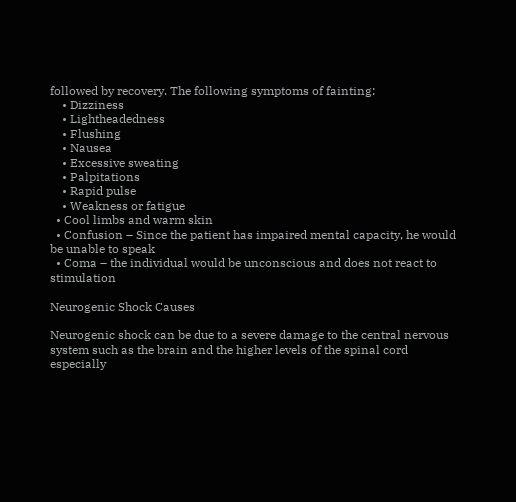followed by recovery. The following symptoms of fainting:
    • Dizziness
    • Lightheadedness
    • Flushing
    • Nausea
    • Excessive sweating
    • Palpitations
    • Rapid pulse
    • Weakness or fatigue
  • Cool limbs and warm skin
  • Confusion – Since the patient has impaired mental capacity, he would be unable to speak
  • Coma – the individual would be unconscious and does not react to stimulation

Neurogenic Shock Causes

Neurogenic shock can be due to a severe damage to the central nervous system such as the brain and the higher levels of the spinal cord especially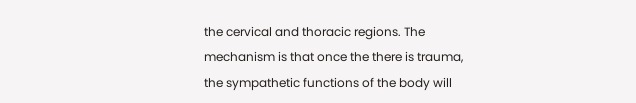the cervical and thoracic regions. The mechanism is that once the there is trauma, the sympathetic functions of the body will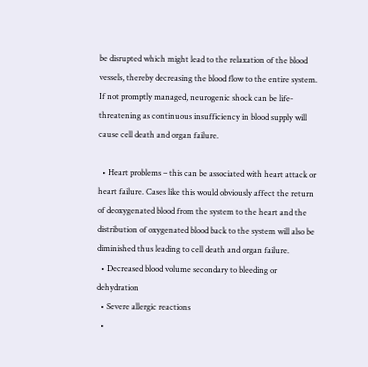be disrupted which might lead to the relaxation of the blood vessels, thereby decreasing the blood flow to the entire system. If not promptly managed, neurogenic shock can be life-threatening as continuous insufficiency in blood supply will cause cell death and organ failure.

  • Heart problems – this can be associated with heart attack or heart failure. Cases like this would obviously affect the return of deoxygenated blood from the system to the heart and the distribution of oxygenated blood back to the system will also be diminished thus leading to cell death and organ failure.
  • Decreased blood volume secondary to bleeding or dehydration
  • Severe allergic reactions
  •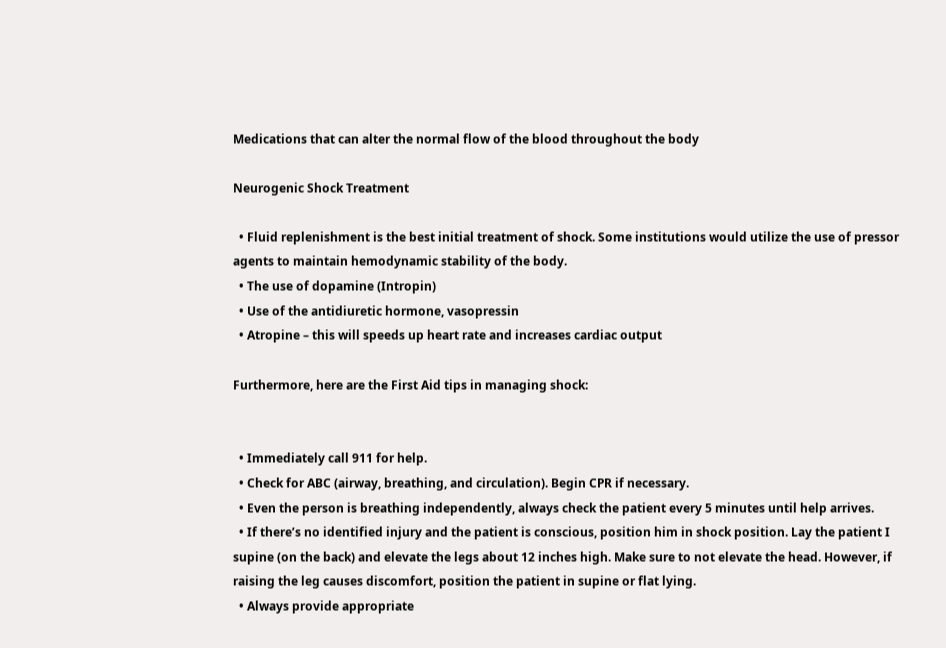Medications that can alter the normal flow of the blood throughout the body

Neurogenic Shock Treatment

  • Fluid replenishment is the best initial treatment of shock. Some institutions would utilize the use of pressor agents to maintain hemodynamic stability of the body.
  • The use of dopamine (Intropin)
  • Use of the antidiuretic hormone, vasopressin
  • Atropine – this will speeds up heart rate and increases cardiac output

Furthermore, here are the First Aid tips in managing shock:


  • Immediately call 911 for help.
  • Check for ABC (airway, breathing, and circulation). Begin CPR if necessary.
  • Even the person is breathing independently, always check the patient every 5 minutes until help arrives.
  • If there’s no identified injury and the patient is conscious, position him in shock position. Lay the patient I supine (on the back) and elevate the legs about 12 inches high. Make sure to not elevate the head. However, if raising the leg causes discomfort, position the patient in supine or flat lying.
  • Always provide appropriate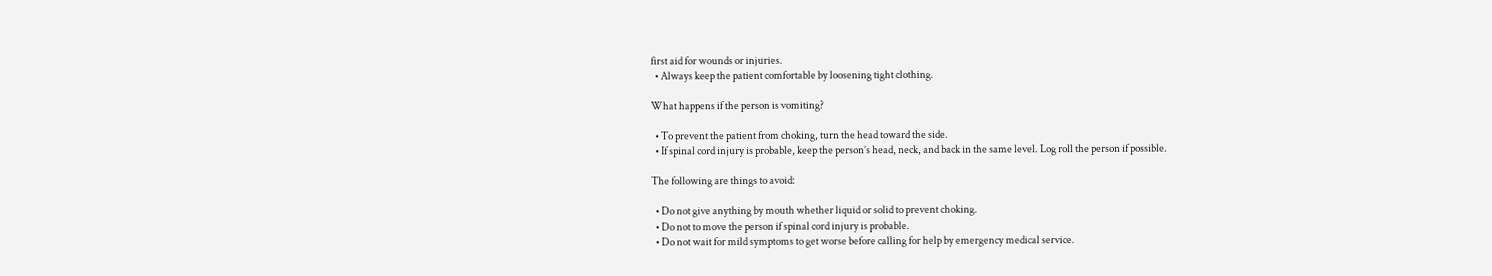first aid for wounds or injuries.
  • Always keep the patient comfortable by loosening tight clothing.

What happens if the person is vomiting?

  • To prevent the patient from choking, turn the head toward the side.
  • If spinal cord injury is probable, keep the person’s head, neck, and back in the same level. Log roll the person if possible.

The following are things to avoid:

  • Do not give anything by mouth whether liquid or solid to prevent choking.
  • Do not to move the person if spinal cord injury is probable.
  • Do not wait for mild symptoms to get worse before calling for help by emergency medical service.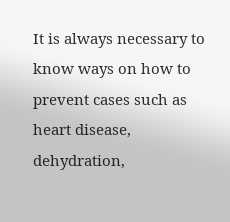It is always necessary to know ways on how to prevent cases such as heart disease, dehydration,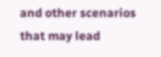and other scenarios that may lead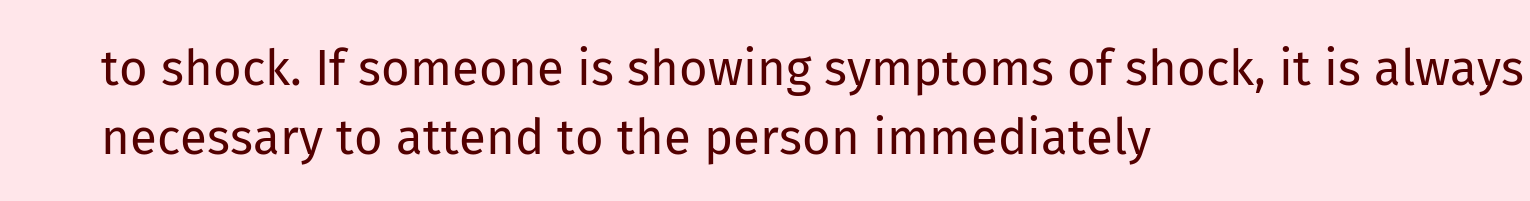to shock. If someone is showing symptoms of shock, it is always necessary to attend to the person immediately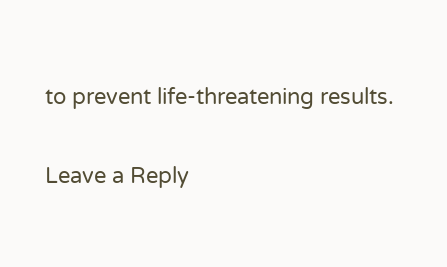to prevent life-threatening results.

Leave a Reply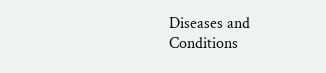Diseases and Conditions